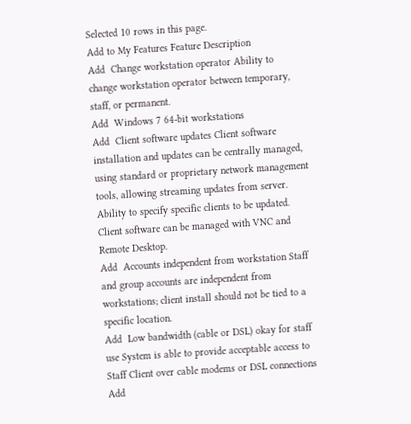Selected 10 rows in this page.
Add to My Features Feature Description
Add  Change workstation operator Ability to change workstation operator between temporary, staff, or permanent.
Add  Windows 7 64-bit workstations
Add  Client software updates Client software installation and updates can be centrally managed, using standard or proprietary network management tools, allowing streaming updates from server. Ability to specify specific clients to be updated. Client software can be managed with VNC and Remote Desktop.
Add  Accounts independent from workstation Staff and group accounts are independent from workstations; client install should not be tied to a specific location.
Add  Low bandwidth (cable or DSL) okay for staff use System is able to provide acceptable access to Staff Client over cable modems or DSL connections
Add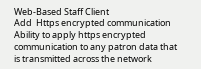Web-Based Staff Client
Add  Https encrypted communication Ability to apply https encrypted communication to any patron data that is transmitted across the network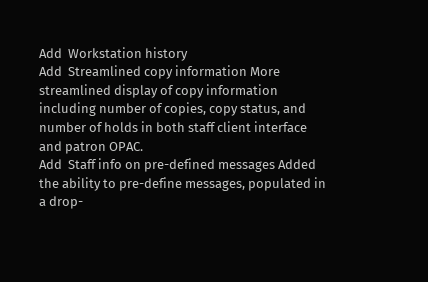Add  Workstation history
Add  Streamlined copy information More streamlined display of copy information including number of copies, copy status, and number of holds in both staff client interface and patron OPAC.
Add  Staff info on pre-defined messages Added the ability to pre-define messages, populated in a drop-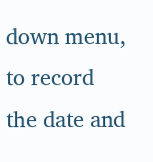down menu, to record the date and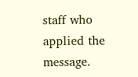staff who applied the message.